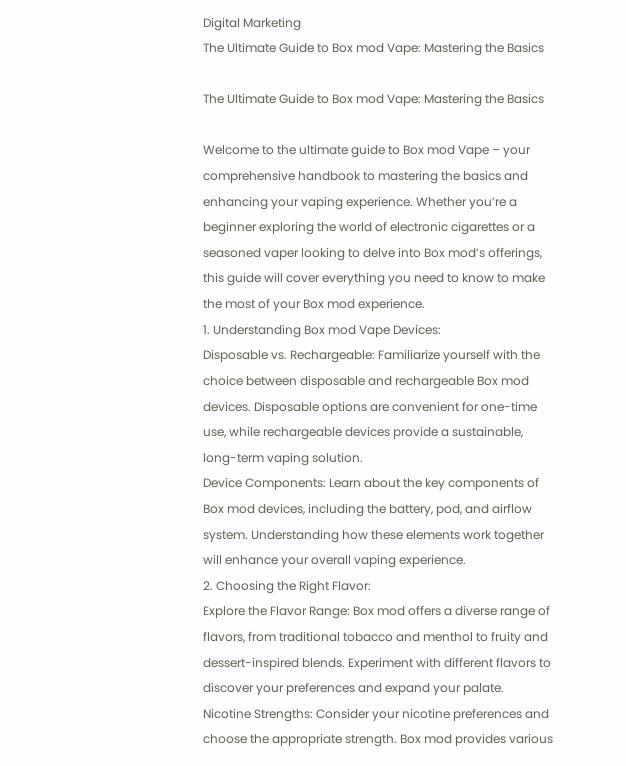Digital Marketing
The Ultimate Guide to Box mod Vape: Mastering the Basics

The Ultimate Guide to Box mod Vape: Mastering the Basics

Welcome to the ultimate guide to Box mod Vape – your comprehensive handbook to mastering the basics and enhancing your vaping experience. Whether you’re a beginner exploring the world of electronic cigarettes or a seasoned vaper looking to delve into Box mod’s offerings, this guide will cover everything you need to know to make the most of your Box mod experience.
1. Understanding Box mod Vape Devices:
Disposable vs. Rechargeable: Familiarize yourself with the choice between disposable and rechargeable Box mod devices. Disposable options are convenient for one-time use, while rechargeable devices provide a sustainable, long-term vaping solution.
Device Components: Learn about the key components of Box mod devices, including the battery, pod, and airflow system. Understanding how these elements work together will enhance your overall vaping experience.
2. Choosing the Right Flavor:
Explore the Flavor Range: Box mod offers a diverse range of flavors, from traditional tobacco and menthol to fruity and dessert-inspired blends. Experiment with different flavors to discover your preferences and expand your palate.
Nicotine Strengths: Consider your nicotine preferences and choose the appropriate strength. Box mod provides various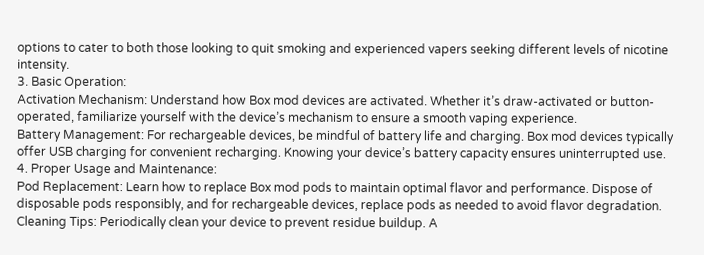options to cater to both those looking to quit smoking and experienced vapers seeking different levels of nicotine intensity.
3. Basic Operation:
Activation Mechanism: Understand how Box mod devices are activated. Whether it’s draw-activated or button-operated, familiarize yourself with the device’s mechanism to ensure a smooth vaping experience.
Battery Management: For rechargeable devices, be mindful of battery life and charging. Box mod devices typically offer USB charging for convenient recharging. Knowing your device’s battery capacity ensures uninterrupted use.
4. Proper Usage and Maintenance:
Pod Replacement: Learn how to replace Box mod pods to maintain optimal flavor and performance. Dispose of disposable pods responsibly, and for rechargeable devices, replace pods as needed to avoid flavor degradation.
Cleaning Tips: Periodically clean your device to prevent residue buildup. A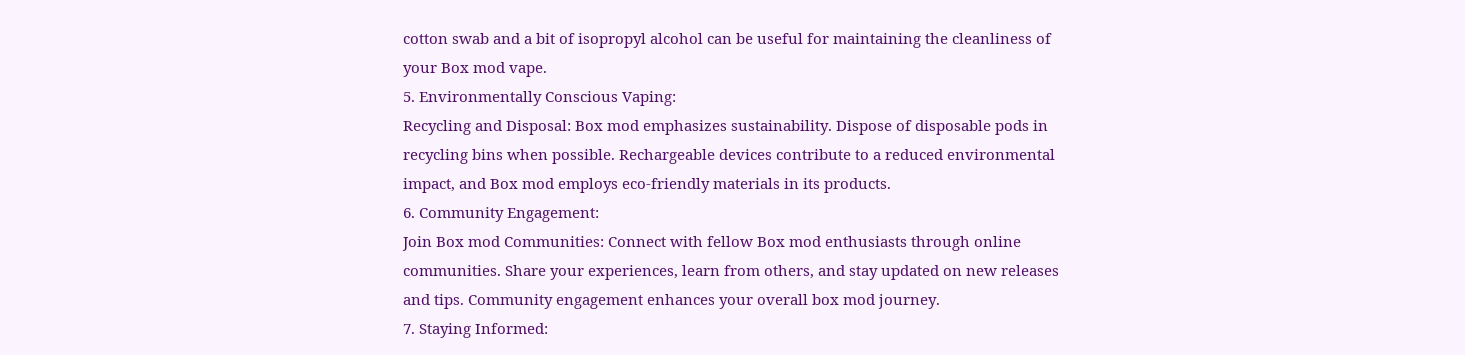cotton swab and a bit of isopropyl alcohol can be useful for maintaining the cleanliness of your Box mod vape.
5. Environmentally Conscious Vaping:
Recycling and Disposal: Box mod emphasizes sustainability. Dispose of disposable pods in recycling bins when possible. Rechargeable devices contribute to a reduced environmental impact, and Box mod employs eco-friendly materials in its products.
6. Community Engagement:
Join Box mod Communities: Connect with fellow Box mod enthusiasts through online communities. Share your experiences, learn from others, and stay updated on new releases and tips. Community engagement enhances your overall box mod journey.
7. Staying Informed: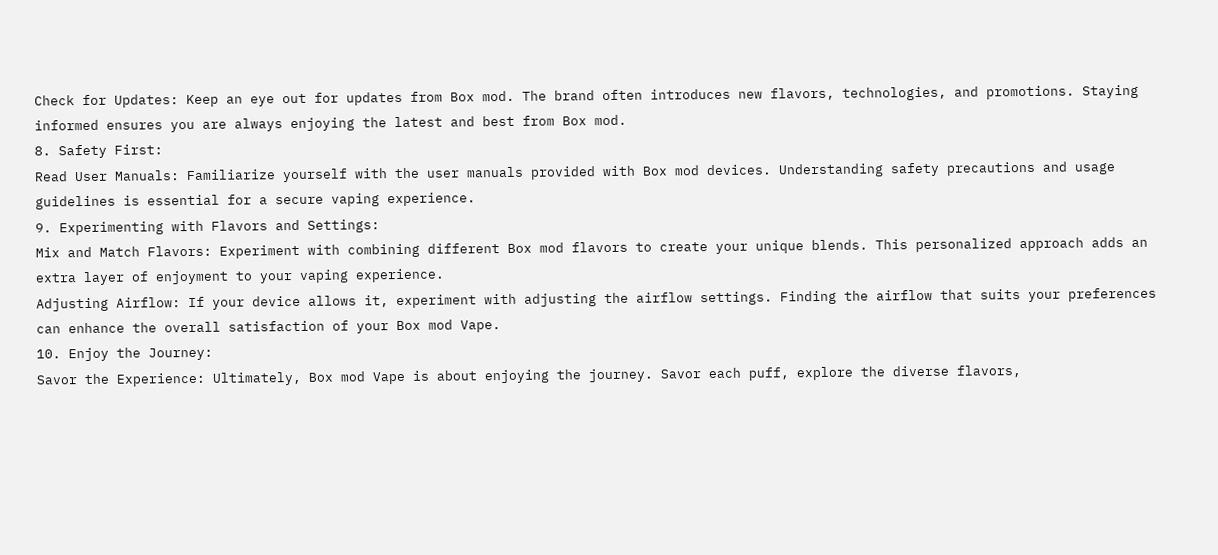Check for Updates: Keep an eye out for updates from Box mod. The brand often introduces new flavors, technologies, and promotions. Staying informed ensures you are always enjoying the latest and best from Box mod.
8. Safety First:
Read User Manuals: Familiarize yourself with the user manuals provided with Box mod devices. Understanding safety precautions and usage guidelines is essential for a secure vaping experience.
9. Experimenting with Flavors and Settings:
Mix and Match Flavors: Experiment with combining different Box mod flavors to create your unique blends. This personalized approach adds an extra layer of enjoyment to your vaping experience.
Adjusting Airflow: If your device allows it, experiment with adjusting the airflow settings. Finding the airflow that suits your preferences can enhance the overall satisfaction of your Box mod Vape.
10. Enjoy the Journey:
Savor the Experience: Ultimately, Box mod Vape is about enjoying the journey. Savor each puff, explore the diverse flavors,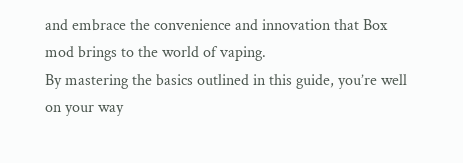and embrace the convenience and innovation that Box mod brings to the world of vaping.
By mastering the basics outlined in this guide, you’re well on your way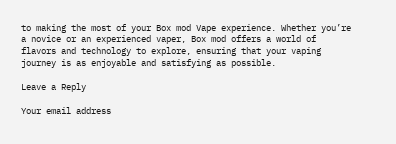to making the most of your Box mod Vape experience. Whether you’re a novice or an experienced vaper, Box mod offers a world of flavors and technology to explore, ensuring that your vaping journey is as enjoyable and satisfying as possible.

Leave a Reply

Your email address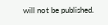will not be published.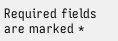Required fields are marked *